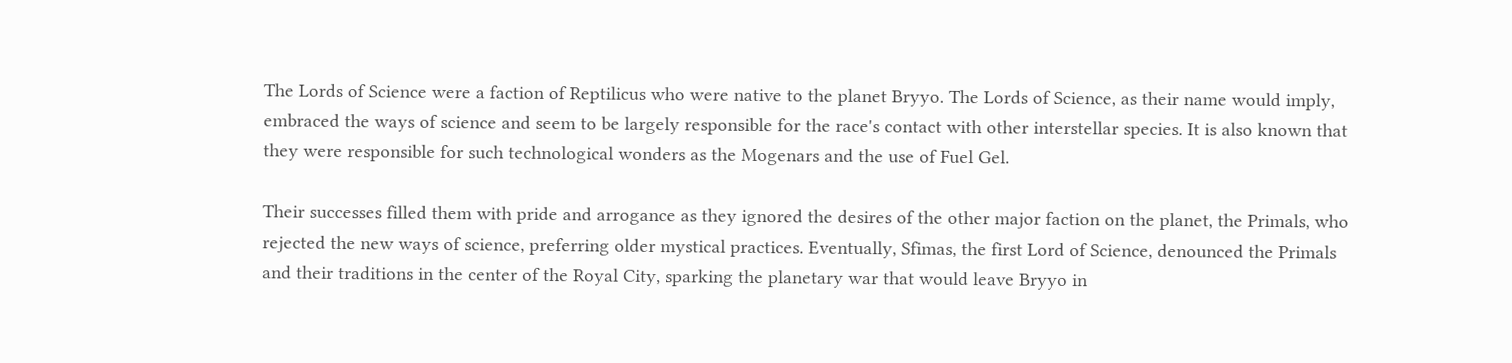The Lords of Science were a faction of Reptilicus who were native to the planet Bryyo. The Lords of Science, as their name would imply, embraced the ways of science and seem to be largely responsible for the race's contact with other interstellar species. It is also known that they were responsible for such technological wonders as the Mogenars and the use of Fuel Gel.

Their successes filled them with pride and arrogance as they ignored the desires of the other major faction on the planet, the Primals, who rejected the new ways of science, preferring older mystical practices. Eventually, Sfimas, the first Lord of Science, denounced the Primals and their traditions in the center of the Royal City, sparking the planetary war that would leave Bryyo in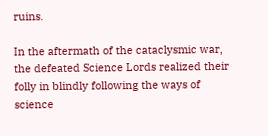ruins.

In the aftermath of the cataclysmic war, the defeated Science Lords realized their folly in blindly following the ways of science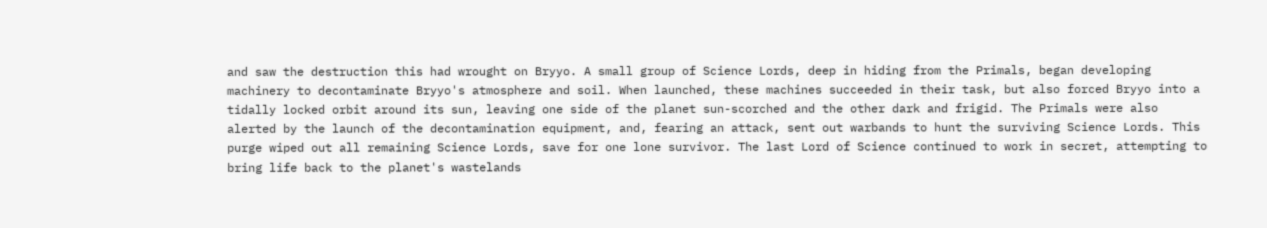and saw the destruction this had wrought on Bryyo. A small group of Science Lords, deep in hiding from the Primals, began developing machinery to decontaminate Bryyo's atmosphere and soil. When launched, these machines succeeded in their task, but also forced Bryyo into a tidally locked orbit around its sun, leaving one side of the planet sun-scorched and the other dark and frigid. The Primals were also alerted by the launch of the decontamination equipment, and, fearing an attack, sent out warbands to hunt the surviving Science Lords. This purge wiped out all remaining Science Lords, save for one lone survivor. The last Lord of Science continued to work in secret, attempting to bring life back to the planet's wastelands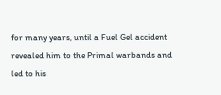for many years, until a Fuel Gel accident revealed him to the Primal warbands and led to his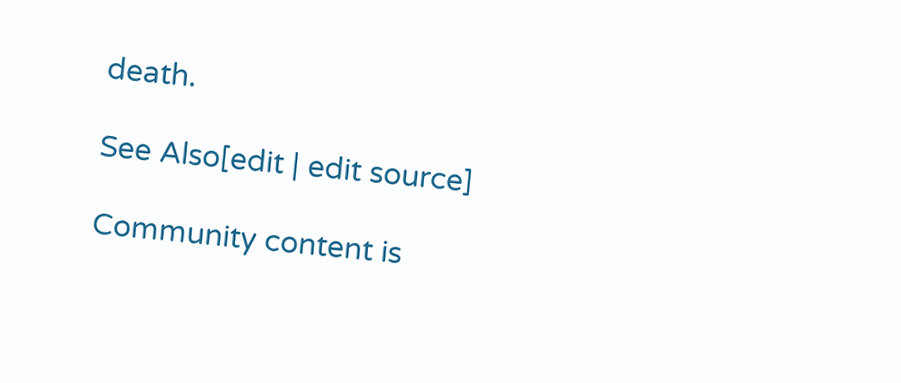death.

See Also[edit | edit source]

Community content is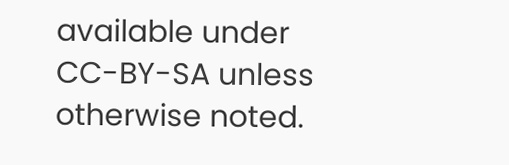available under CC-BY-SA unless otherwise noted.